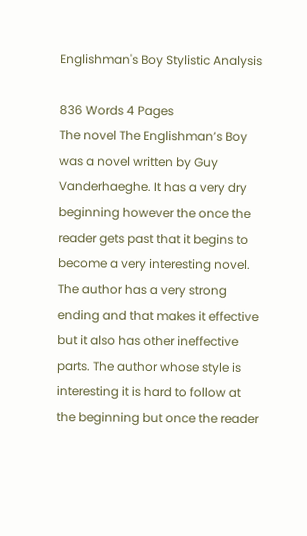Englishman's Boy Stylistic Analysis

836 Words 4 Pages
The novel The Englishman’s Boy was a novel written by Guy Vanderhaeghe. It has a very dry beginning however the once the reader gets past that it begins to become a very interesting novel. The author has a very strong ending and that makes it effective but it also has other ineffective parts. The author whose style is interesting it is hard to follow at the beginning but once the reader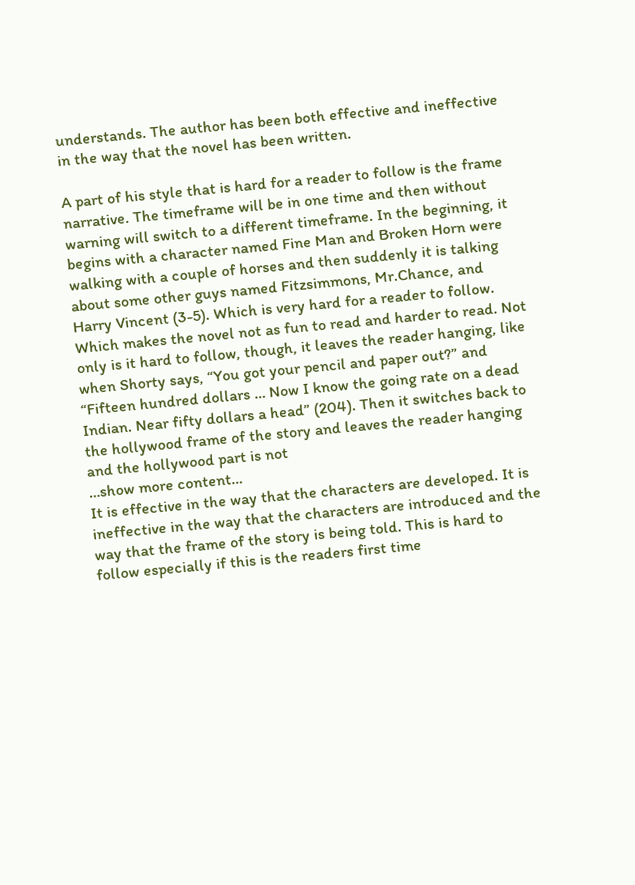understands. The author has been both effective and ineffective in the way that the novel has been written.

A part of his style that is hard for a reader to follow is the frame narrative. The timeframe will be in one time and then without warning will switch to a different timeframe. In the beginning, it begins with a character named Fine Man and Broken Horn were walking with a couple of horses and then suddenly it is talking about some other guys named Fitzsimmons, Mr.Chance, and Harry Vincent (3-5). Which is very hard for a reader to follow. Which makes the novel not as fun to read and harder to read. Not only is it hard to follow, though, it leaves the reader hanging, like when Shorty says, “You got your pencil and paper out?” and “Fifteen hundred dollars … Now I know the going rate on a dead Indian. Near fifty dollars a head” (204). Then it switches back to the hollywood frame of the story and leaves the reader hanging and the hollywood part is not
…show more content…
It is effective in the way that the characters are developed. It is ineffective in the way that the characters are introduced and the way that the frame of the story is being told. This is hard to follow especially if this is the readers first time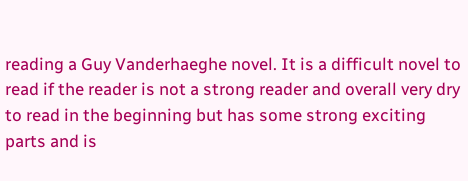reading a Guy Vanderhaeghe novel. It is a difficult novel to read if the reader is not a strong reader and overall very dry to read in the beginning but has some strong exciting parts and is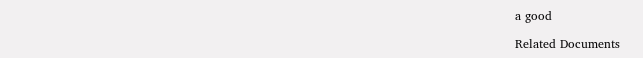a good

Related Documents